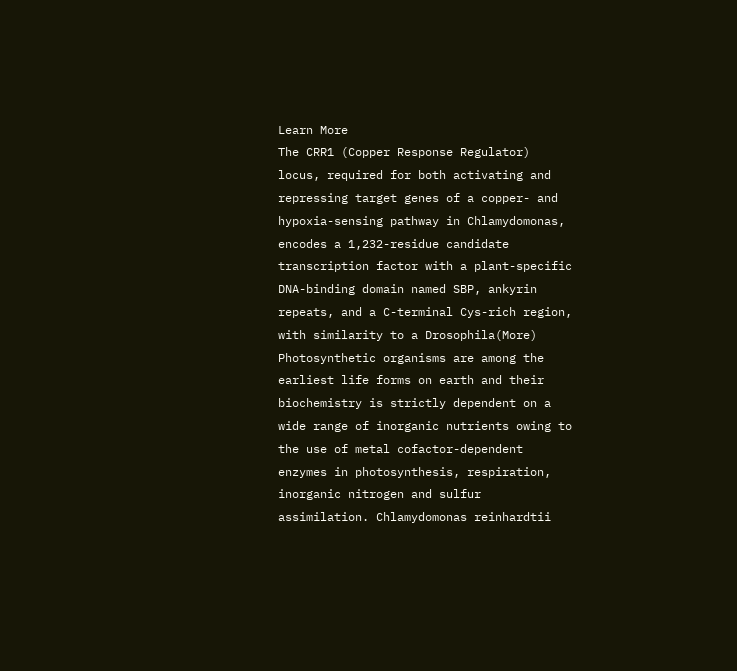Learn More
The CRR1 (Copper Response Regulator) locus, required for both activating and repressing target genes of a copper- and hypoxia-sensing pathway in Chlamydomonas, encodes a 1,232-residue candidate transcription factor with a plant-specific DNA-binding domain named SBP, ankyrin repeats, and a C-terminal Cys-rich region, with similarity to a Drosophila(More)
Photosynthetic organisms are among the earliest life forms on earth and their biochemistry is strictly dependent on a wide range of inorganic nutrients owing to the use of metal cofactor-dependent enzymes in photosynthesis, respiration, inorganic nitrogen and sulfur assimilation. Chlamydomonas reinhardtii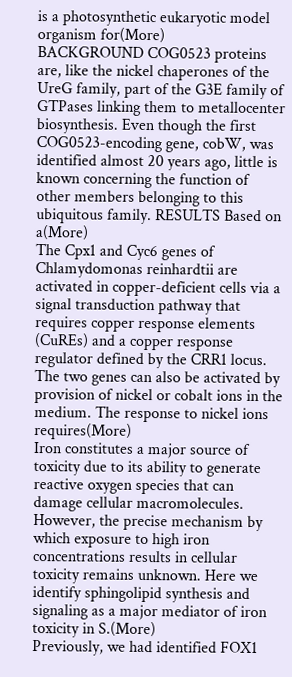is a photosynthetic eukaryotic model organism for(More)
BACKGROUND COG0523 proteins are, like the nickel chaperones of the UreG family, part of the G3E family of GTPases linking them to metallocenter biosynthesis. Even though the first COG0523-encoding gene, cobW, was identified almost 20 years ago, little is known concerning the function of other members belonging to this ubiquitous family. RESULTS Based on a(More)
The Cpx1 and Cyc6 genes of Chlamydomonas reinhardtii are activated in copper-deficient cells via a signal transduction pathway that requires copper response elements (CuREs) and a copper response regulator defined by the CRR1 locus. The two genes can also be activated by provision of nickel or cobalt ions in the medium. The response to nickel ions requires(More)
Iron constitutes a major source of toxicity due to its ability to generate reactive oxygen species that can damage cellular macromolecules. However, the precise mechanism by which exposure to high iron concentrations results in cellular toxicity remains unknown. Here we identify sphingolipid synthesis and signaling as a major mediator of iron toxicity in S.(More)
Previously, we had identified FOX1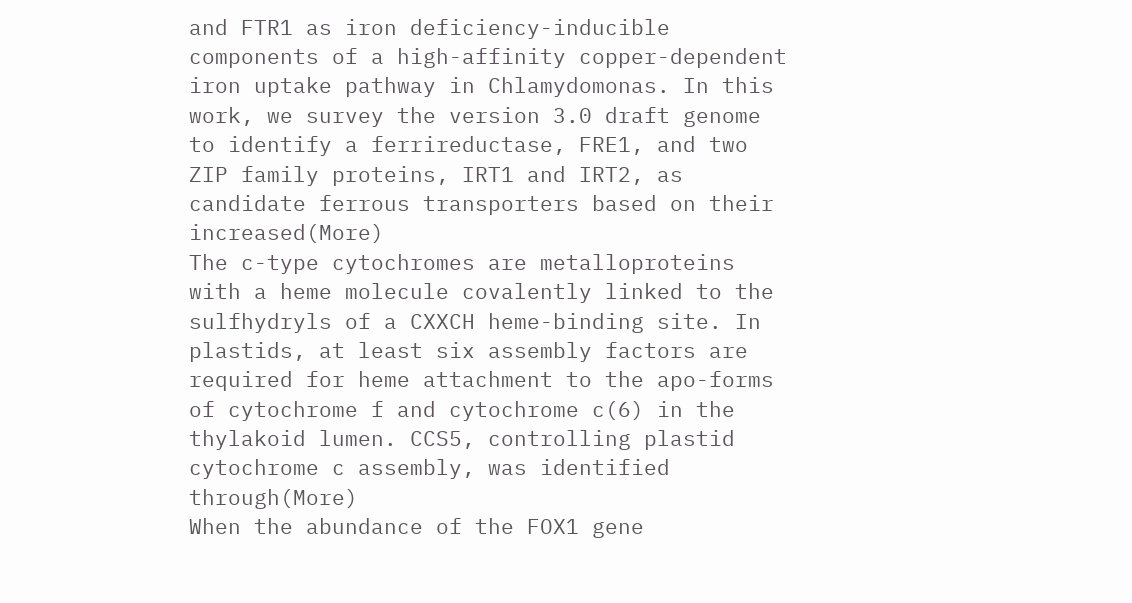and FTR1 as iron deficiency-inducible components of a high-affinity copper-dependent iron uptake pathway in Chlamydomonas. In this work, we survey the version 3.0 draft genome to identify a ferrireductase, FRE1, and two ZIP family proteins, IRT1 and IRT2, as candidate ferrous transporters based on their increased(More)
The c-type cytochromes are metalloproteins with a heme molecule covalently linked to the sulfhydryls of a CXXCH heme-binding site. In plastids, at least six assembly factors are required for heme attachment to the apo-forms of cytochrome f and cytochrome c(6) in the thylakoid lumen. CCS5, controlling plastid cytochrome c assembly, was identified through(More)
When the abundance of the FOX1 gene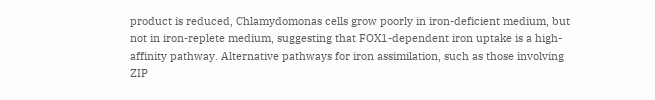product is reduced, Chlamydomonas cells grow poorly in iron-deficient medium, but not in iron-replete medium, suggesting that FOX1-dependent iron uptake is a high-affinity pathway. Alternative pathways for iron assimilation, such as those involving ZIP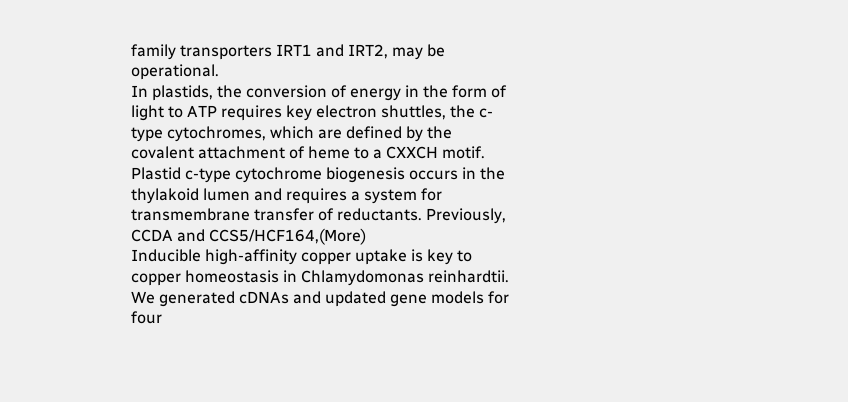family transporters IRT1 and IRT2, may be operational.
In plastids, the conversion of energy in the form of light to ATP requires key electron shuttles, the c-type cytochromes, which are defined by the covalent attachment of heme to a CXXCH motif. Plastid c-type cytochrome biogenesis occurs in the thylakoid lumen and requires a system for transmembrane transfer of reductants. Previously, CCDA and CCS5/HCF164,(More)
Inducible high-affinity copper uptake is key to copper homeostasis in Chlamydomonas reinhardtii. We generated cDNAs and updated gene models for four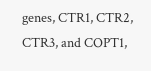genes, CTR1, CTR2, CTR3, and COPT1,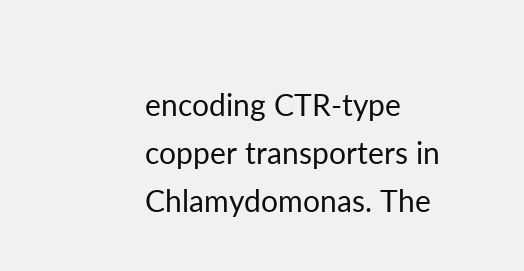encoding CTR-type copper transporters in Chlamydomonas. The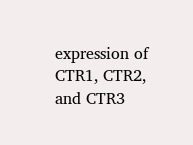expression of CTR1, CTR2, and CTR3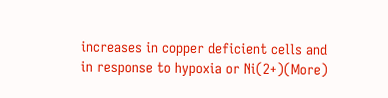increases in copper deficient cells and in response to hypoxia or Ni(2+)(More)